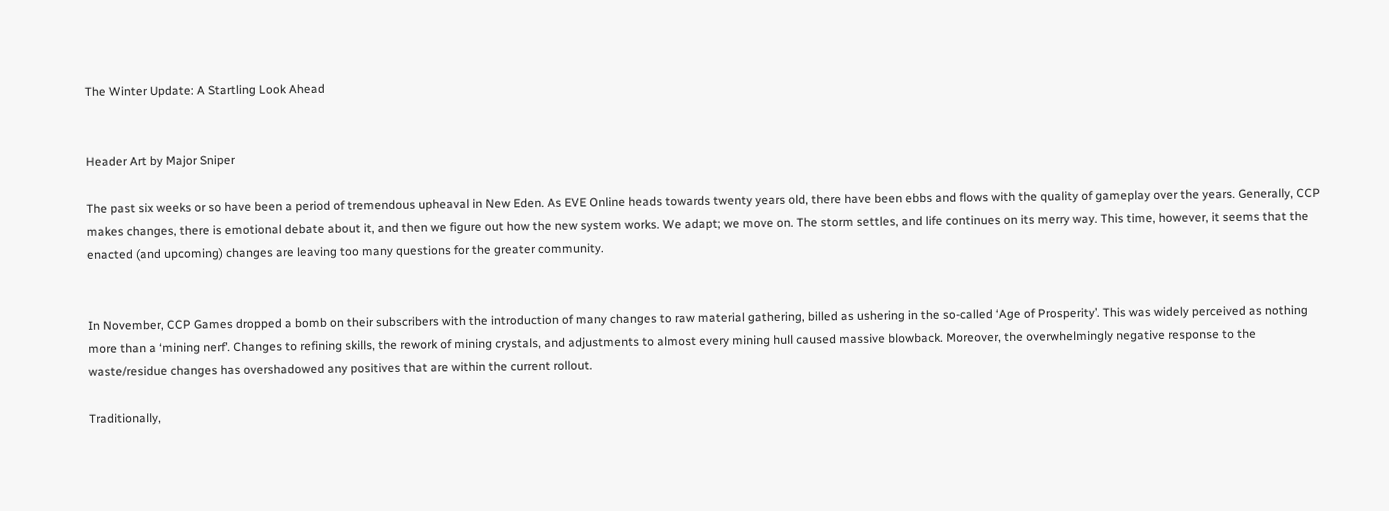The Winter Update: A Startling Look Ahead


Header Art by Major Sniper

The past six weeks or so have been a period of tremendous upheaval in New Eden. As EVE Online heads towards twenty years old, there have been ebbs and flows with the quality of gameplay over the years. Generally, CCP makes changes, there is emotional debate about it, and then we figure out how the new system works. We adapt; we move on. The storm settles, and life continues on its merry way. This time, however, it seems that the enacted (and upcoming) changes are leaving too many questions for the greater community.


In November, CCP Games dropped a bomb on their subscribers with the introduction of many changes to raw material gathering, billed as ushering in the so-called ‘Age of Prosperity’. This was widely perceived as nothing more than a ‘mining nerf’. Changes to refining skills, the rework of mining crystals, and adjustments to almost every mining hull caused massive blowback. Moreover, the overwhelmingly negative response to the waste/residue changes has overshadowed any positives that are within the current rollout.

Traditionally,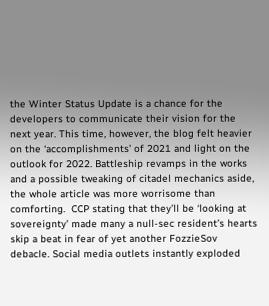the Winter Status Update is a chance for the developers to communicate their vision for the next year. This time, however, the blog felt heavier on the ‘accomplishments’ of 2021 and light on the outlook for 2022. Battleship revamps in the works and a possible tweaking of citadel mechanics aside, the whole article was more worrisome than comforting.  CCP stating that they’ll be ‘looking at sovereignty’ made many a null-sec resident’s hearts skip a beat in fear of yet another FozzieSov debacle. Social media outlets instantly exploded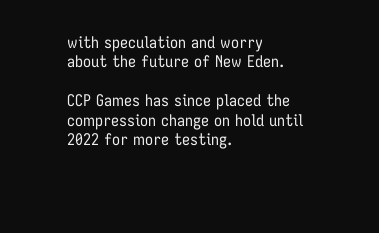with speculation and worry about the future of New Eden.

CCP Games has since placed the compression change on hold until 2022 for more testing.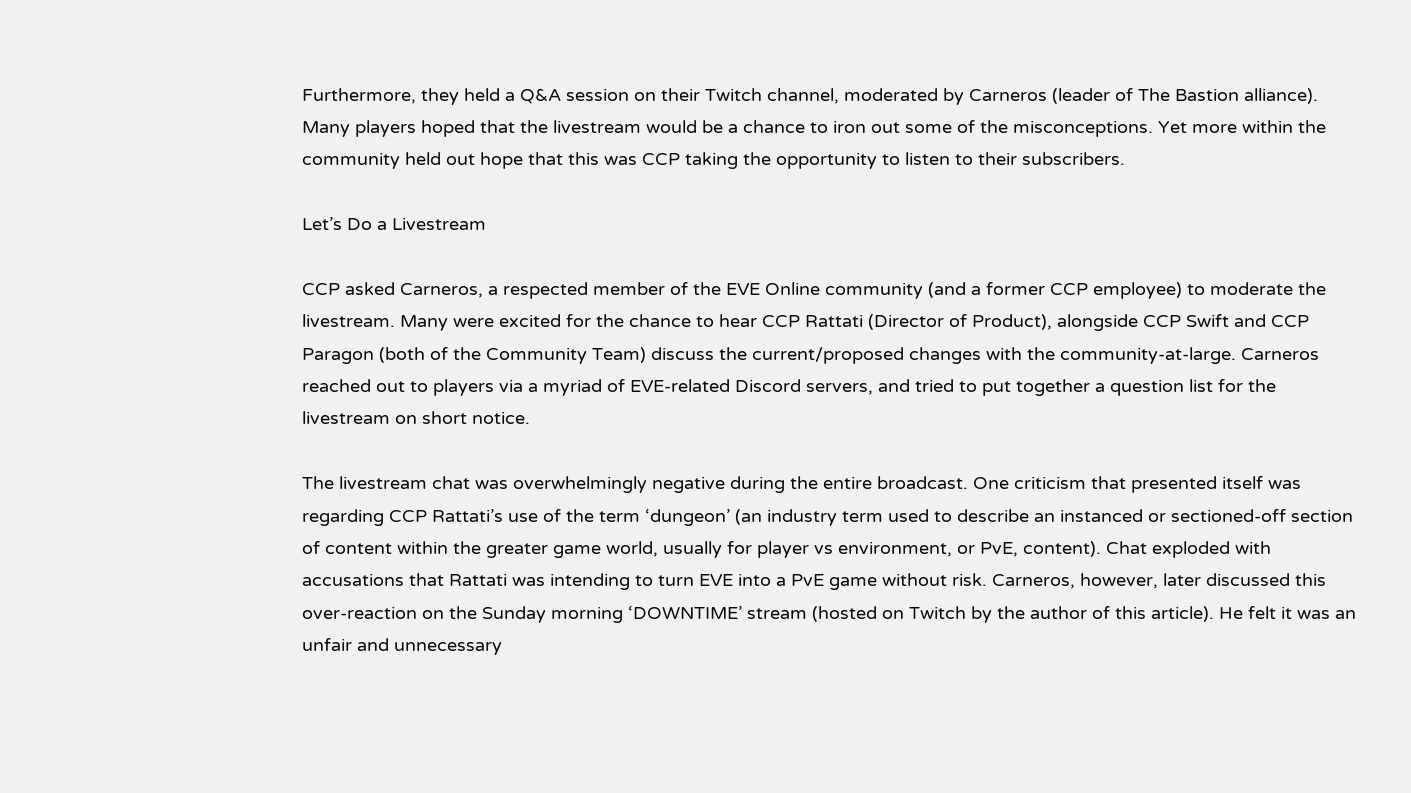Furthermore, they held a Q&A session on their Twitch channel, moderated by Carneros (leader of The Bastion alliance). Many players hoped that the livestream would be a chance to iron out some of the misconceptions. Yet more within the community held out hope that this was CCP taking the opportunity to listen to their subscribers.

Let’s Do a Livestream

CCP asked Carneros, a respected member of the EVE Online community (and a former CCP employee) to moderate the livestream. Many were excited for the chance to hear CCP Rattati (Director of Product), alongside CCP Swift and CCP Paragon (both of the Community Team) discuss the current/proposed changes with the community-at-large. Carneros reached out to players via a myriad of EVE-related Discord servers, and tried to put together a question list for the livestream on short notice.

The livestream chat was overwhelmingly negative during the entire broadcast. One criticism that presented itself was regarding CCP Rattati’s use of the term ‘dungeon’ (an industry term used to describe an instanced or sectioned-off section of content within the greater game world, usually for player vs environment, or PvE, content). Chat exploded with accusations that Rattati was intending to turn EVE into a PvE game without risk. Carneros, however, later discussed this over-reaction on the Sunday morning ‘DOWNTIME’ stream (hosted on Twitch by the author of this article). He felt it was an unfair and unnecessary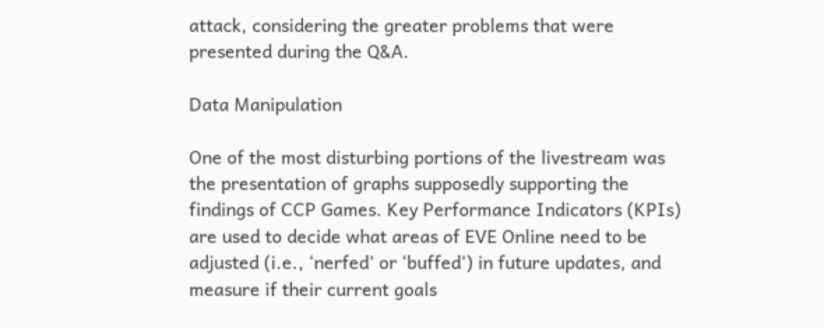attack, considering the greater problems that were presented during the Q&A.

Data Manipulation

One of the most disturbing portions of the livestream was the presentation of graphs supposedly supporting the findings of CCP Games. Key Performance Indicators (KPIs) are used to decide what areas of EVE Online need to be adjusted (i.e., ‘nerfed’ or ‘buffed’) in future updates, and measure if their current goals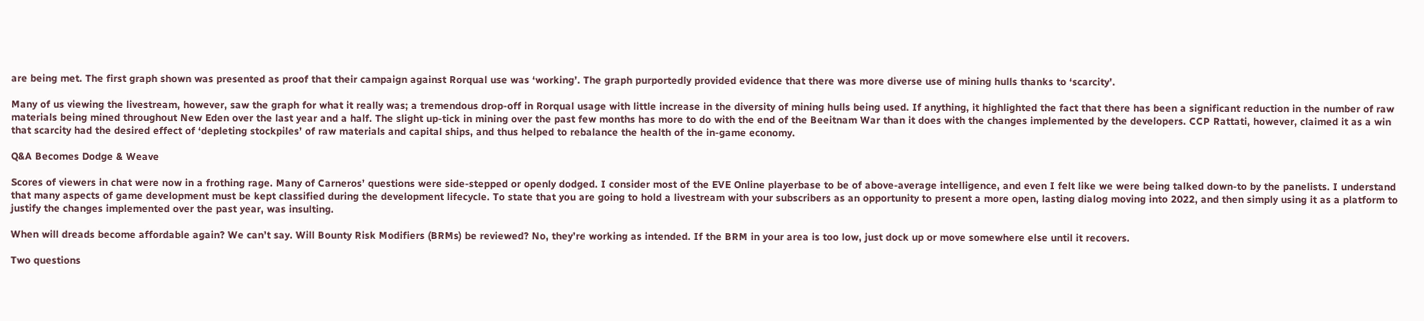are being met. The first graph shown was presented as proof that their campaign against Rorqual use was ‘working’. The graph purportedly provided evidence that there was more diverse use of mining hulls thanks to ‘scarcity’.

Many of us viewing the livestream, however, saw the graph for what it really was; a tremendous drop-off in Rorqual usage with little increase in the diversity of mining hulls being used. If anything, it highlighted the fact that there has been a significant reduction in the number of raw materials being mined throughout New Eden over the last year and a half. The slight up-tick in mining over the past few months has more to do with the end of the Beeitnam War than it does with the changes implemented by the developers. CCP Rattati, however, claimed it as a win that scarcity had the desired effect of ‘depleting stockpiles’ of raw materials and capital ships, and thus helped to rebalance the health of the in-game economy.

Q&A Becomes Dodge & Weave

Scores of viewers in chat were now in a frothing rage. Many of Carneros’ questions were side-stepped or openly dodged. I consider most of the EVE Online playerbase to be of above-average intelligence, and even I felt like we were being talked down-to by the panelists. I understand that many aspects of game development must be kept classified during the development lifecycle. To state that you are going to hold a livestream with your subscribers as an opportunity to present a more open, lasting dialog moving into 2022, and then simply using it as a platform to justify the changes implemented over the past year, was insulting.

When will dreads become affordable again? We can’t say. Will Bounty Risk Modifiers (BRMs) be reviewed? No, they’re working as intended. If the BRM in your area is too low, just dock up or move somewhere else until it recovers.

Two questions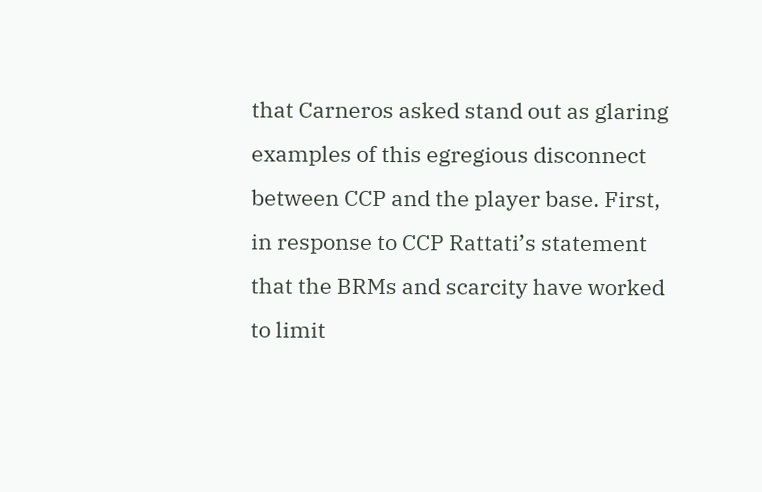that Carneros asked stand out as glaring examples of this egregious disconnect between CCP and the player base. First, in response to CCP Rattati’s statement that the BRMs and scarcity have worked to limit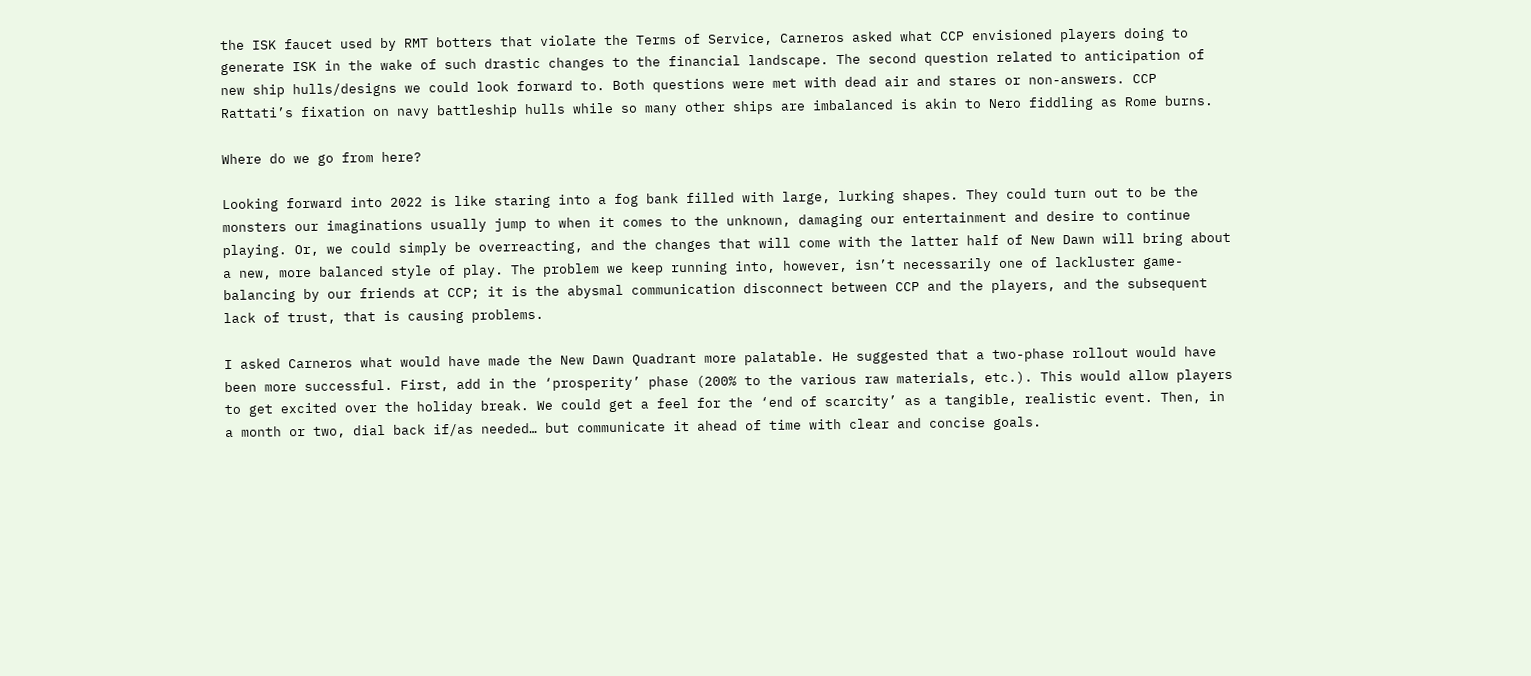the ISK faucet used by RMT botters that violate the Terms of Service, Carneros asked what CCP envisioned players doing to generate ISK in the wake of such drastic changes to the financial landscape. The second question related to anticipation of new ship hulls/designs we could look forward to. Both questions were met with dead air and stares or non-answers. CCP Rattati’s fixation on navy battleship hulls while so many other ships are imbalanced is akin to Nero fiddling as Rome burns.

Where do we go from here?

Looking forward into 2022 is like staring into a fog bank filled with large, lurking shapes. They could turn out to be the monsters our imaginations usually jump to when it comes to the unknown, damaging our entertainment and desire to continue playing. Or, we could simply be overreacting, and the changes that will come with the latter half of New Dawn will bring about a new, more balanced style of play. The problem we keep running into, however, isn’t necessarily one of lackluster game-balancing by our friends at CCP; it is the abysmal communication disconnect between CCP and the players, and the subsequent lack of trust, that is causing problems.

I asked Carneros what would have made the New Dawn Quadrant more palatable. He suggested that a two-phase rollout would have been more successful. First, add in the ‘prosperity’ phase (200% to the various raw materials, etc.). This would allow players to get excited over the holiday break. We could get a feel for the ‘end of scarcity’ as a tangible, realistic event. Then, in a month or two, dial back if/as needed… but communicate it ahead of time with clear and concise goals.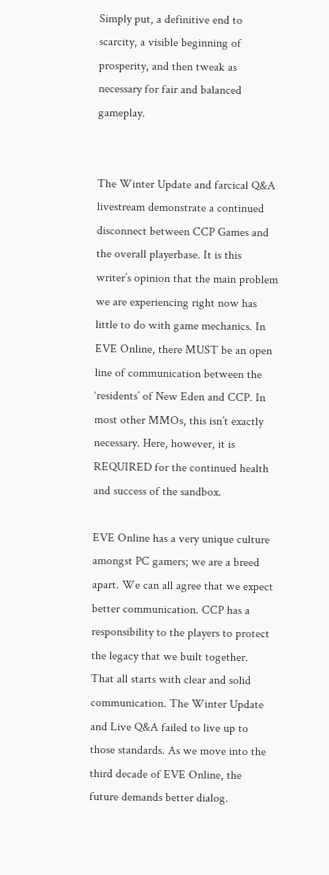Simply put, a definitive end to scarcity, a visible beginning of prosperity, and then tweak as necessary for fair and balanced gameplay.


The Winter Update and farcical Q&A livestream demonstrate a continued disconnect between CCP Games and the overall playerbase. It is this writer’s opinion that the main problem we are experiencing right now has little to do with game mechanics. In EVE Online, there MUST be an open line of communication between the ‘residents’ of New Eden and CCP. In most other MMOs, this isn’t exactly necessary. Here, however, it is REQUIRED for the continued health and success of the sandbox.

EVE Online has a very unique culture amongst PC gamers; we are a breed apart. We can all agree that we expect better communication. CCP has a responsibility to the players to protect the legacy that we built together. That all starts with clear and solid communication. The Winter Update and Live Q&A failed to live up to those standards. As we move into the third decade of EVE Online, the future demands better dialog.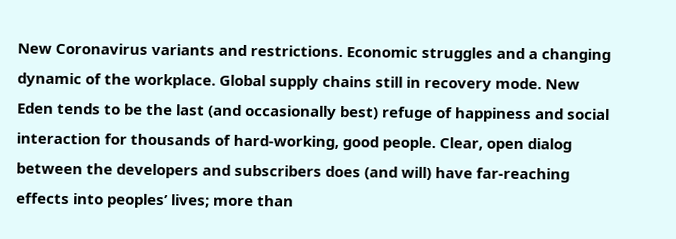New Coronavirus variants and restrictions. Economic struggles and a changing dynamic of the workplace. Global supply chains still in recovery mode. New Eden tends to be the last (and occasionally best) refuge of happiness and social interaction for thousands of hard-working, good people. Clear, open dialog between the developers and subscribers does (and will) have far-reaching effects into peoples’ lives; more than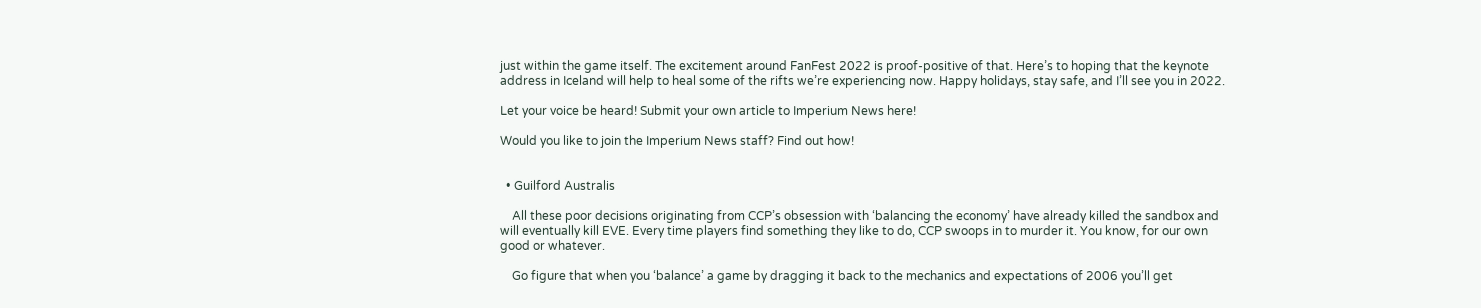just within the game itself. The excitement around FanFest 2022 is proof-positive of that. Here’s to hoping that the keynote address in Iceland will help to heal some of the rifts we’re experiencing now. Happy holidays, stay safe, and I’ll see you in 2022.

Let your voice be heard! Submit your own article to Imperium News here!

Would you like to join the Imperium News staff? Find out how!


  • Guilford Australis

    All these poor decisions originating from CCP’s obsession with ‘balancing the economy’ have already killed the sandbox and will eventually kill EVE. Every time players find something they like to do, CCP swoops in to murder it. You know, for our own good or whatever.

    Go figure that when you ‘balance’ a game by dragging it back to the mechanics and expectations of 2006 you’ll get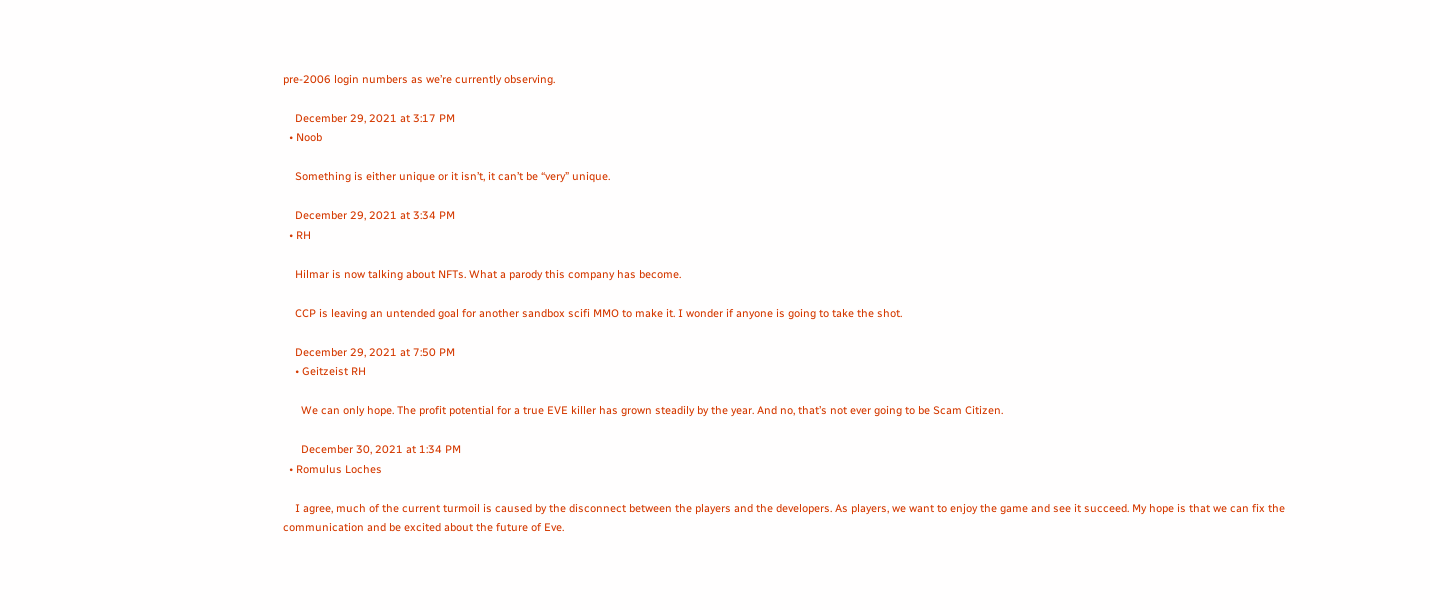pre-2006 login numbers as we’re currently observing.

    December 29, 2021 at 3:17 PM
  • Noob

    Something is either unique or it isn’t, it can’t be “very” unique.

    December 29, 2021 at 3:34 PM
  • RH

    Hilmar is now talking about NFTs. What a parody this company has become.

    CCP is leaving an untended goal for another sandbox scifi MMO to make it. I wonder if anyone is going to take the shot.

    December 29, 2021 at 7:50 PM
    • Geitzeist RH

      We can only hope. The profit potential for a true EVE killer has grown steadily by the year. And no, that’s not ever going to be Scam Citizen.

      December 30, 2021 at 1:34 PM
  • Romulus Loches

    I agree, much of the current turmoil is caused by the disconnect between the players and the developers. As players, we want to enjoy the game and see it succeed. My hope is that we can fix the communication and be excited about the future of Eve.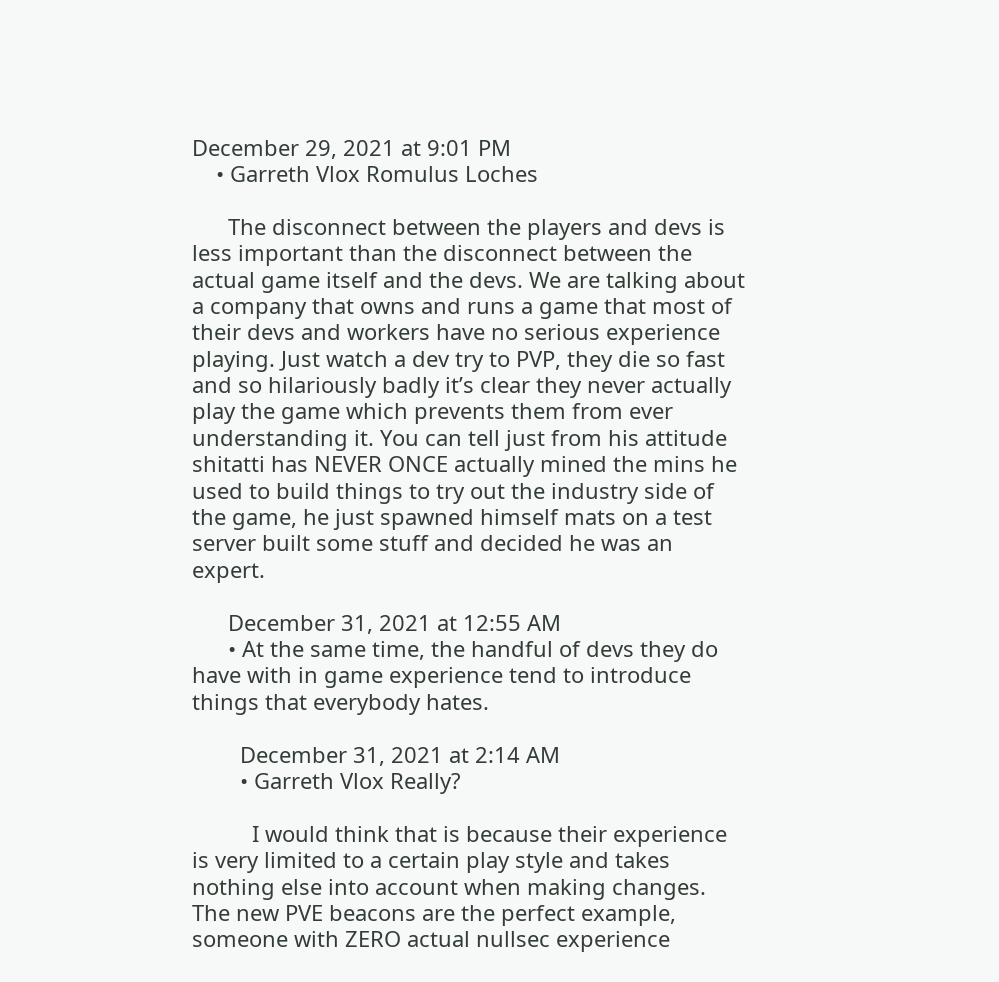December 29, 2021 at 9:01 PM
    • Garreth Vlox Romulus Loches

      The disconnect between the players and devs is less important than the disconnect between the actual game itself and the devs. We are talking about a company that owns and runs a game that most of their devs and workers have no serious experience playing. Just watch a dev try to PVP, they die so fast and so hilariously badly it’s clear they never actually play the game which prevents them from ever understanding it. You can tell just from his attitude shitatti has NEVER ONCE actually mined the mins he used to build things to try out the industry side of the game, he just spawned himself mats on a test server built some stuff and decided he was an expert.

      December 31, 2021 at 12:55 AM
      • At the same time, the handful of devs they do have with in game experience tend to introduce things that everybody hates.

        December 31, 2021 at 2:14 AM
        • Garreth Vlox Really?

          I would think that is because their experience is very limited to a certain play style and takes nothing else into account when making changes. The new PVE beacons are the perfect example, someone with ZERO actual nullsec experience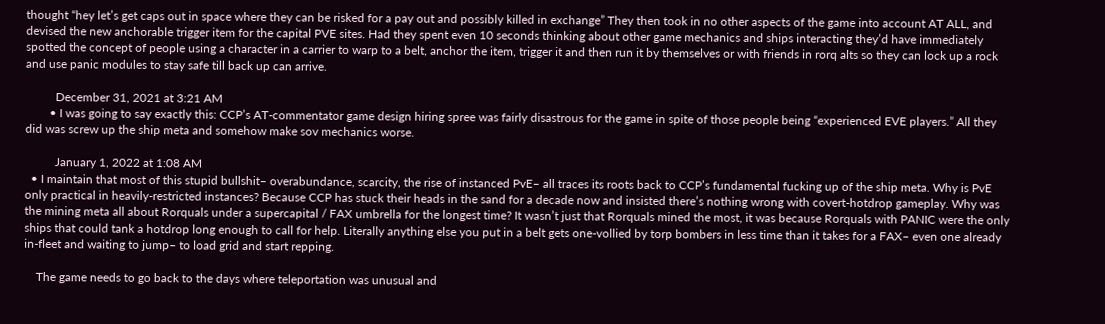thought “hey let’s get caps out in space where they can be risked for a pay out and possibly killed in exchange” They then took in no other aspects of the game into account AT ALL, and devised the new anchorable trigger item for the capital PVE sites. Had they spent even 10 seconds thinking about other game mechanics and ships interacting they’d have immediately spotted the concept of people using a character in a carrier to warp to a belt, anchor the item, trigger it and then run it by themselves or with friends in rorq alts so they can lock up a rock and use panic modules to stay safe till back up can arrive.

          December 31, 2021 at 3:21 AM
        • I was going to say exactly this: CCP’s AT-commentator game design hiring spree was fairly disastrous for the game in spite of those people being “experienced EVE players.” All they did was screw up the ship meta and somehow make sov mechanics worse.

          January 1, 2022 at 1:08 AM
  • I maintain that most of this stupid bullshit– overabundance, scarcity, the rise of instanced PvE– all traces its roots back to CCP’s fundamental fucking up of the ship meta. Why is PvE only practical in heavily-restricted instances? Because CCP has stuck their heads in the sand for a decade now and insisted there’s nothing wrong with covert-hotdrop gameplay. Why was the mining meta all about Rorquals under a supercapital / FAX umbrella for the longest time? It wasn’t just that Rorquals mined the most, it was because Rorquals with PANIC were the only ships that could tank a hotdrop long enough to call for help. Literally anything else you put in a belt gets one-vollied by torp bombers in less time than it takes for a FAX– even one already in-fleet and waiting to jump– to load grid and start repping.

    The game needs to go back to the days where teleportation was unusual and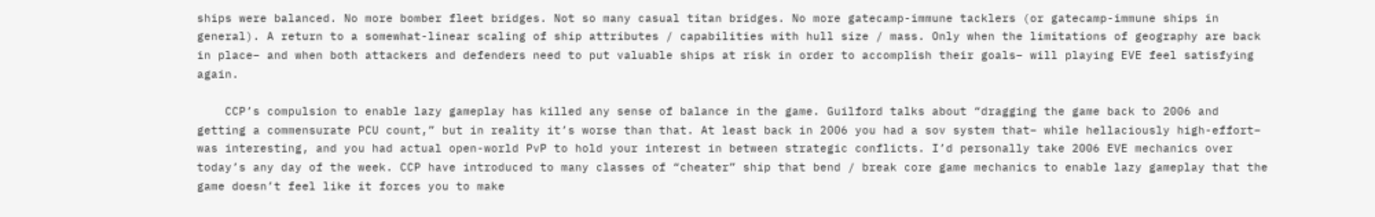ships were balanced. No more bomber fleet bridges. Not so many casual titan bridges. No more gatecamp-immune tacklers (or gatecamp-immune ships in general). A return to a somewhat-linear scaling of ship attributes / capabilities with hull size / mass. Only when the limitations of geography are back in place– and when both attackers and defenders need to put valuable ships at risk in order to accomplish their goals– will playing EVE feel satisfying again.

    CCP’s compulsion to enable lazy gameplay has killed any sense of balance in the game. Guilford talks about “dragging the game back to 2006 and getting a commensurate PCU count,” but in reality it’s worse than that. At least back in 2006 you had a sov system that– while hellaciously high-effort– was interesting, and you had actual open-world PvP to hold your interest in between strategic conflicts. I’d personally take 2006 EVE mechanics over today’s any day of the week. CCP have introduced to many classes of “cheater” ship that bend / break core game mechanics to enable lazy gameplay that the game doesn’t feel like it forces you to make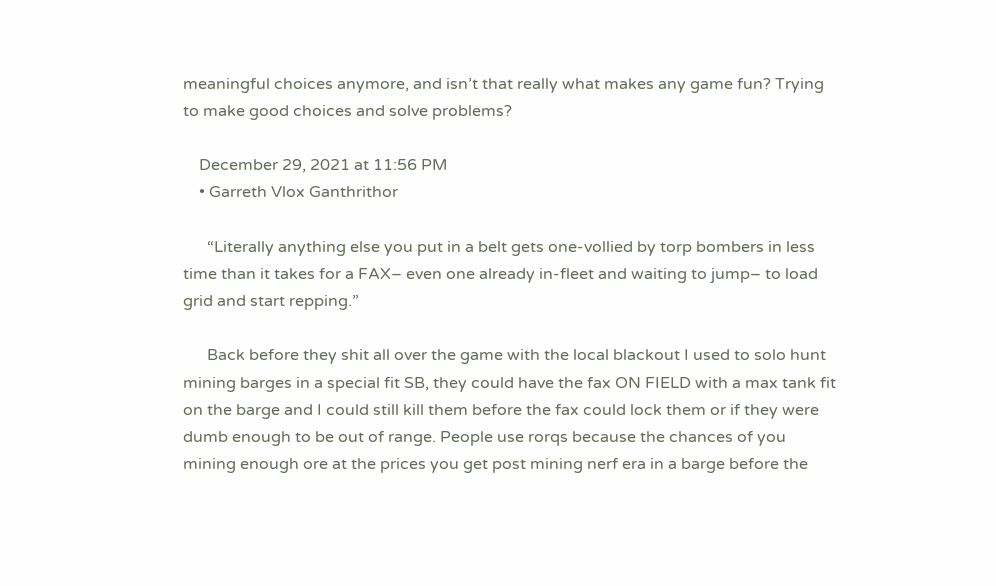meaningful choices anymore, and isn’t that really what makes any game fun? Trying to make good choices and solve problems?

    December 29, 2021 at 11:56 PM
    • Garreth Vlox Ganthrithor

      “Literally anything else you put in a belt gets one-vollied by torp bombers in less time than it takes for a FAX– even one already in-fleet and waiting to jump– to load grid and start repping.”

      Back before they shit all over the game with the local blackout I used to solo hunt mining barges in a special fit SB, they could have the fax ON FIELD with a max tank fit on the barge and I could still kill them before the fax could lock them or if they were dumb enough to be out of range. People use rorqs because the chances of you mining enough ore at the prices you get post mining nerf era in a barge before the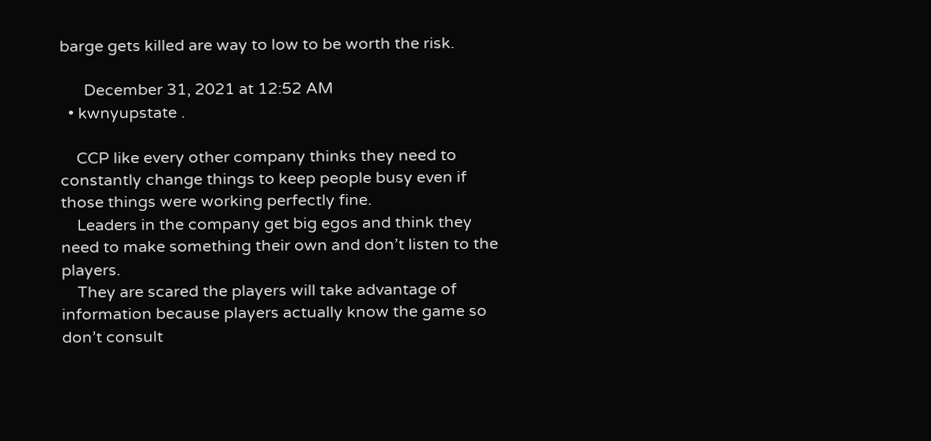barge gets killed are way to low to be worth the risk.

      December 31, 2021 at 12:52 AM
  • kwnyupstate .

    CCP like every other company thinks they need to constantly change things to keep people busy even if those things were working perfectly fine.
    Leaders in the company get big egos and think they need to make something their own and don’t listen to the players.
    They are scared the players will take advantage of information because players actually know the game so don’t consult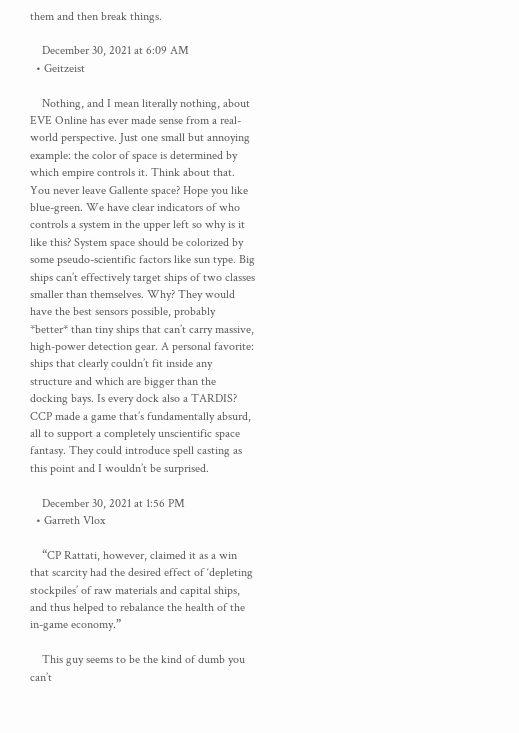them and then break things.

    December 30, 2021 at 6:09 AM
  • Geitzeist

    Nothing, and I mean literally nothing, about EVE Online has ever made sense from a real-world perspective. Just one small but annoying example: the color of space is determined by which empire controls it. Think about that. You never leave Gallente space? Hope you like blue-green. We have clear indicators of who controls a system in the upper left so why is it like this? System space should be colorized by some pseudo-scientific factors like sun type. Big ships can’t effectively target ships of two classes smaller than themselves. Why? They would have the best sensors possible, probably *better* than tiny ships that can’t carry massive, high-power detection gear. A personal favorite: ships that clearly couldn’t fit inside any structure and which are bigger than the docking bays. Is every dock also a TARDIS? CCP made a game that’s fundamentally absurd, all to support a completely unscientific space fantasy. They could introduce spell casting as this point and I wouldn’t be surprised.

    December 30, 2021 at 1:56 PM
  • Garreth Vlox

    “CP Rattati, however, claimed it as a win that scarcity had the desired effect of ‘depleting stockpiles’ of raw materials and capital ships, and thus helped to rebalance the health of the in-game economy.”

    This guy seems to be the kind of dumb you can’t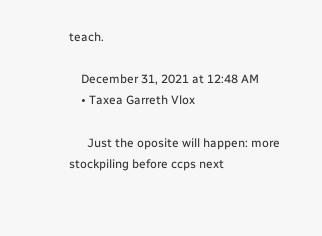teach.

    December 31, 2021 at 12:48 AM
    • Taxea Garreth Vlox

      Just the oposite will happen: more stockpiling before ccps next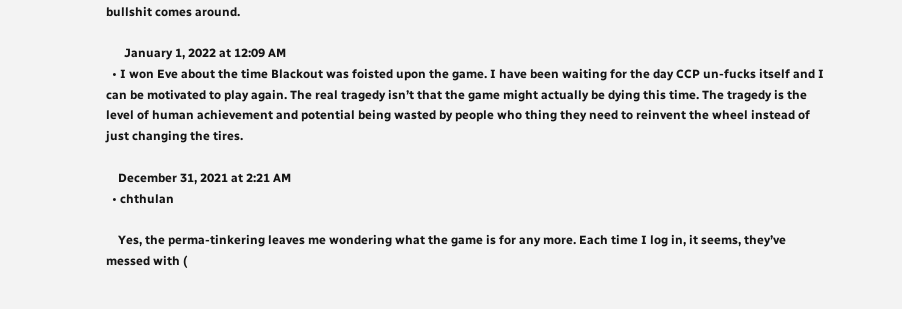bullshit comes around.

      January 1, 2022 at 12:09 AM
  • I won Eve about the time Blackout was foisted upon the game. I have been waiting for the day CCP un-fucks itself and I can be motivated to play again. The real tragedy isn’t that the game might actually be dying this time. The tragedy is the level of human achievement and potential being wasted by people who thing they need to reinvent the wheel instead of just changing the tires.

    December 31, 2021 at 2:21 AM
  • chthulan

    Yes, the perma-tinkering leaves me wondering what the game is for any more. Each time I log in, it seems, they’ve messed with (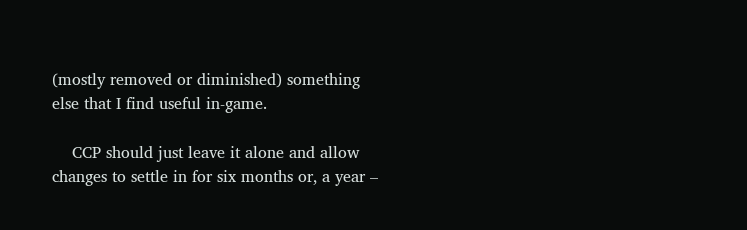(mostly removed or diminished) something else that I find useful in-game.

    CCP should just leave it alone and allow changes to settle in for six months or, a year –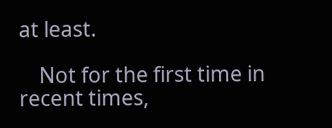at least.

    Not for the first time in recent times,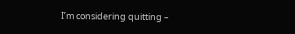I’m considering quitting –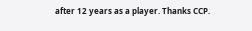after 12 years as a player. Thanks CCP.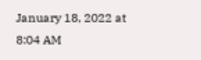January 18, 2022 at 8:04 AM